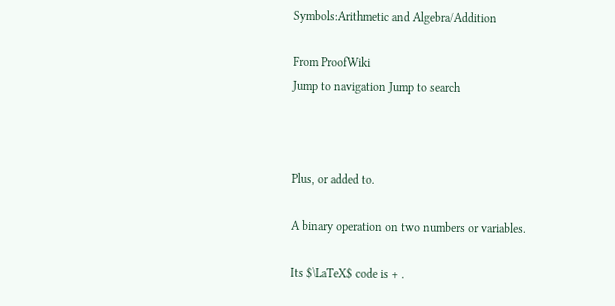Symbols:Arithmetic and Algebra/Addition

From ProofWiki
Jump to navigation Jump to search



Plus, or added to.

A binary operation on two numbers or variables.

Its $\LaTeX$ code is + .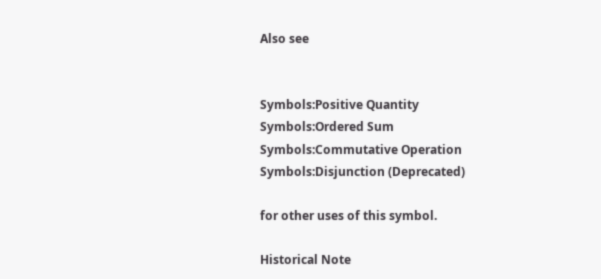Also see


Symbols:Positive Quantity
Symbols:Ordered Sum
Symbols:Commutative Operation
Symbols:Disjunction (Deprecated)

for other uses of this symbol.

Historical Note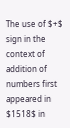The use of $+$ sign in the context of addition of numbers first appeared in $1518$ in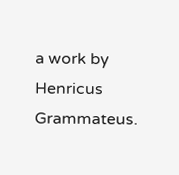a work by Henricus Grammateus.